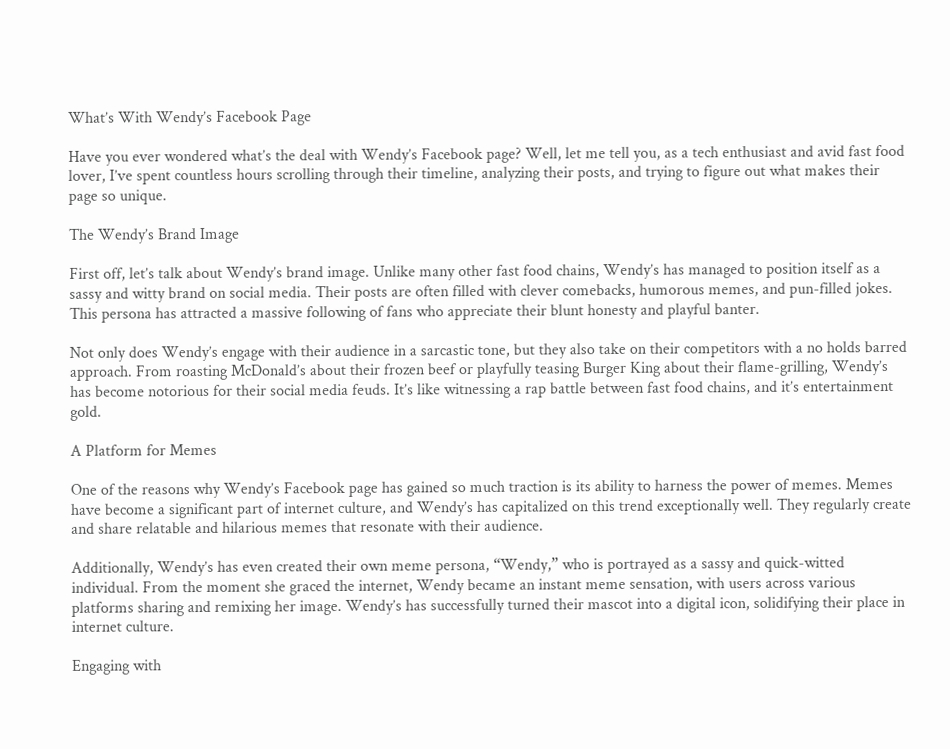What’s With Wendy’s Facebook Page

Have you ever wondered what’s the deal with Wendy’s Facebook page? Well, let me tell you, as a tech enthusiast and avid fast food lover, I’ve spent countless hours scrolling through their timeline, analyzing their posts, and trying to figure out what makes their page so unique.

The Wendy’s Brand Image

First off, let’s talk about Wendy’s brand image. Unlike many other fast food chains, Wendy’s has managed to position itself as a sassy and witty brand on social media. Their posts are often filled with clever comebacks, humorous memes, and pun-filled jokes. This persona has attracted a massive following of fans who appreciate their blunt honesty and playful banter.

Not only does Wendy’s engage with their audience in a sarcastic tone, but they also take on their competitors with a no holds barred approach. From roasting McDonald’s about their frozen beef or playfully teasing Burger King about their flame-grilling, Wendy’s has become notorious for their social media feuds. It’s like witnessing a rap battle between fast food chains, and it’s entertainment gold.

A Platform for Memes

One of the reasons why Wendy’s Facebook page has gained so much traction is its ability to harness the power of memes. Memes have become a significant part of internet culture, and Wendy’s has capitalized on this trend exceptionally well. They regularly create and share relatable and hilarious memes that resonate with their audience.

Additionally, Wendy’s has even created their own meme persona, “Wendy,” who is portrayed as a sassy and quick-witted individual. From the moment she graced the internet, Wendy became an instant meme sensation, with users across various platforms sharing and remixing her image. Wendy’s has successfully turned their mascot into a digital icon, solidifying their place in internet culture.

Engaging with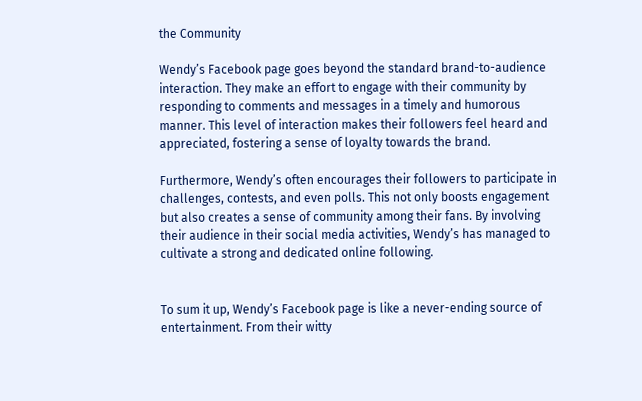the Community

Wendy’s Facebook page goes beyond the standard brand-to-audience interaction. They make an effort to engage with their community by responding to comments and messages in a timely and humorous manner. This level of interaction makes their followers feel heard and appreciated, fostering a sense of loyalty towards the brand.

Furthermore, Wendy’s often encourages their followers to participate in challenges, contests, and even polls. This not only boosts engagement but also creates a sense of community among their fans. By involving their audience in their social media activities, Wendy’s has managed to cultivate a strong and dedicated online following.


To sum it up, Wendy’s Facebook page is like a never-ending source of entertainment. From their witty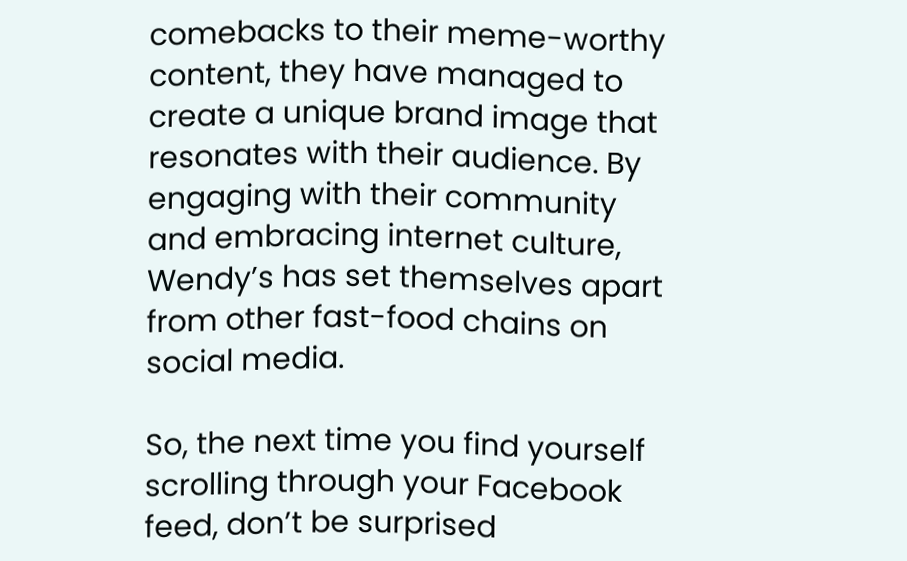comebacks to their meme-worthy content, they have managed to create a unique brand image that resonates with their audience. By engaging with their community and embracing internet culture, Wendy’s has set themselves apart from other fast-food chains on social media.

So, the next time you find yourself scrolling through your Facebook feed, don’t be surprised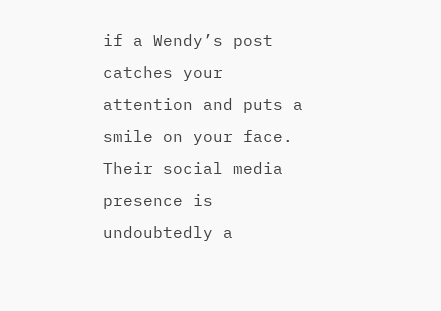if a Wendy’s post catches your attention and puts a smile on your face. Their social media presence is undoubtedly a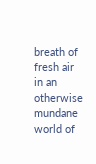breath of fresh air in an otherwise mundane world of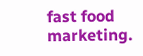fast food marketing.